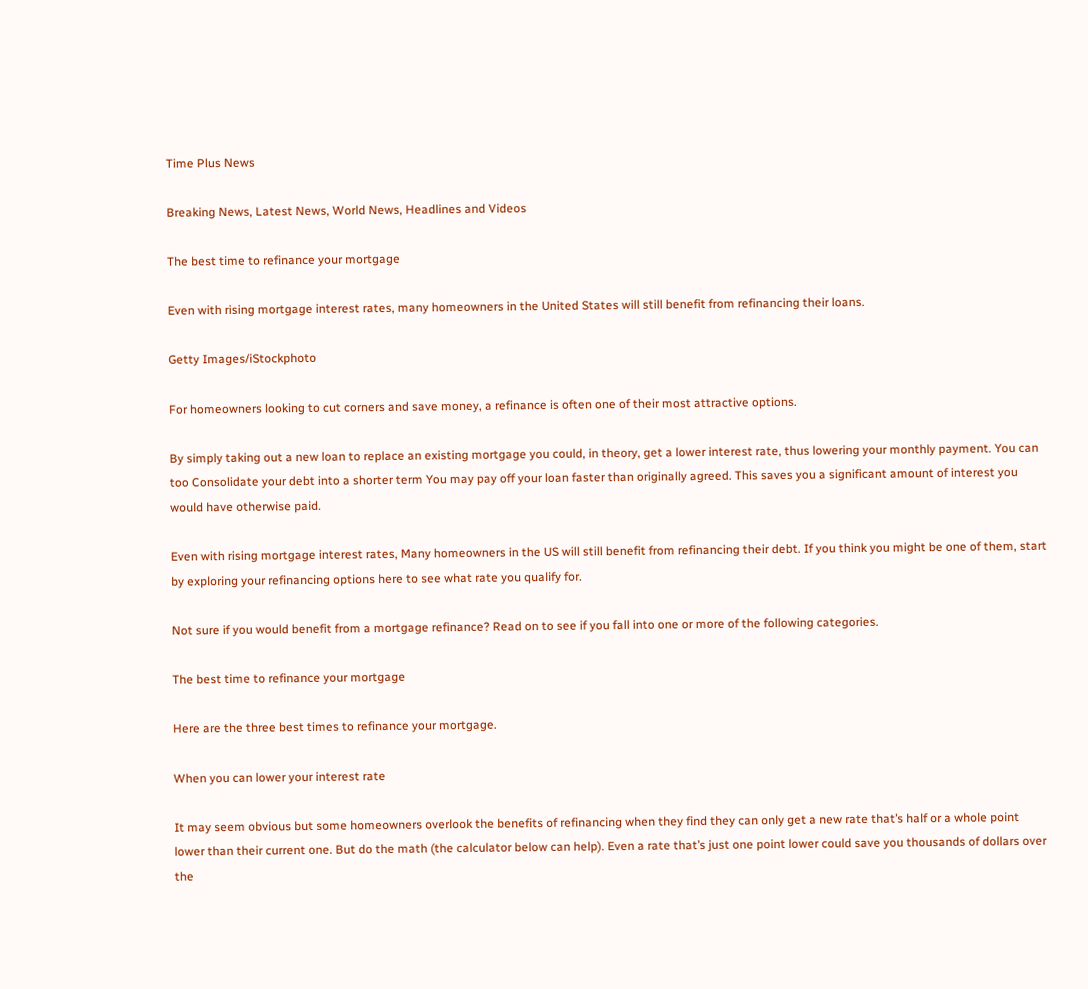Time Plus News

Breaking News, Latest News, World News, Headlines and Videos

The best time to refinance your mortgage

Even with rising mortgage interest rates, many homeowners in the United States will still benefit from refinancing their loans.

Getty Images/iStockphoto

For homeowners looking to cut corners and save money, a refinance is often one of their most attractive options.

By simply taking out a new loan to replace an existing mortgage you could, in theory, get a lower interest rate, thus lowering your monthly payment. You can too Consolidate your debt into a shorter term You may pay off your loan faster than originally agreed. This saves you a significant amount of interest you would have otherwise paid.

Even with rising mortgage interest rates, Many homeowners in the US will still benefit from refinancing their debt. If you think you might be one of them, start by exploring your refinancing options here to see what rate you qualify for.

Not sure if you would benefit from a mortgage refinance? Read on to see if you fall into one or more of the following categories.

The best time to refinance your mortgage

Here are the three best times to refinance your mortgage.

When you can lower your interest rate

It may seem obvious but some homeowners overlook the benefits of refinancing when they find they can only get a new rate that’s half or a whole point lower than their current one. But do the math (the calculator below can help). Even a rate that’s just one point lower could save you thousands of dollars over the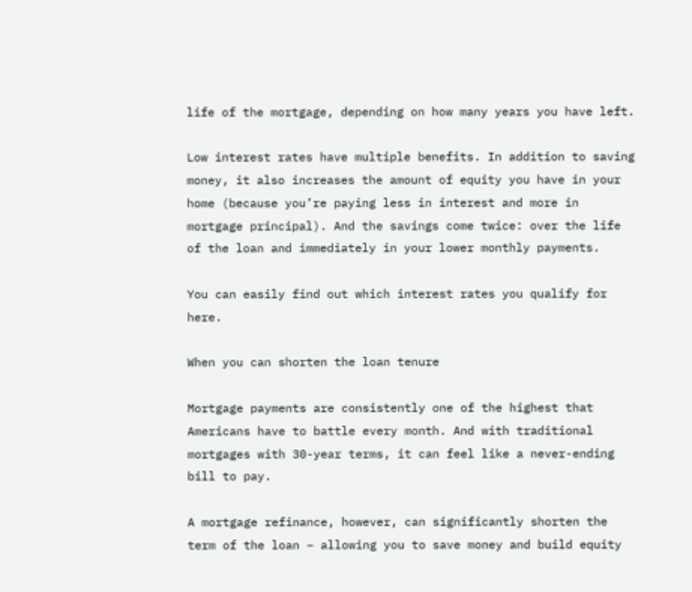life of the mortgage, depending on how many years you have left.

Low interest rates have multiple benefits. In addition to saving money, it also increases the amount of equity you have in your home (because you’re paying less in interest and more in mortgage principal). And the savings come twice: over the life of the loan and immediately in your lower monthly payments.

You can easily find out which interest rates you qualify for here.

When you can shorten the loan tenure

Mortgage payments are consistently one of the highest that Americans have to battle every month. And with traditional mortgages with 30-year terms, it can feel like a never-ending bill to pay.

A mortgage refinance, however, can significantly shorten the term of the loan – allowing you to save money and build equity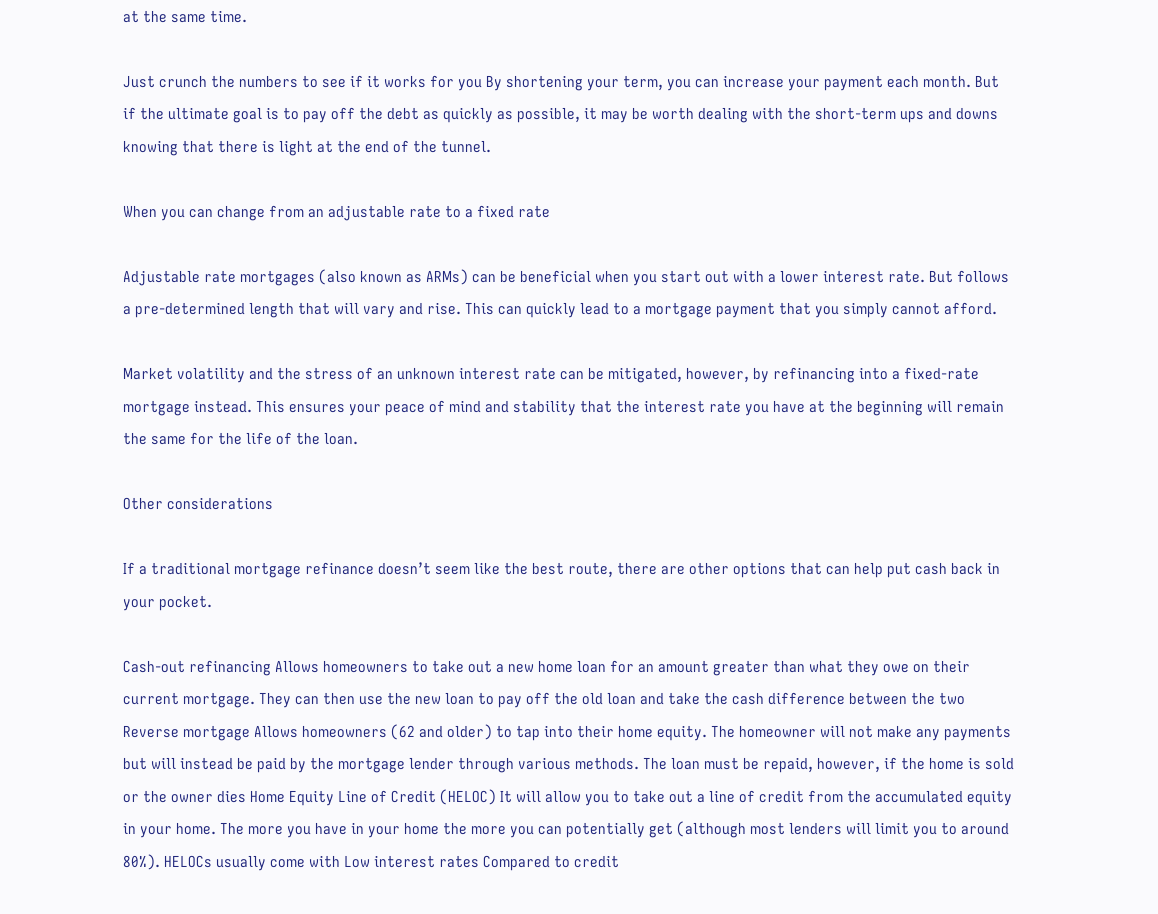at the same time.

Just crunch the numbers to see if it works for you By shortening your term, you can increase your payment each month. But if the ultimate goal is to pay off the debt as quickly as possible, it may be worth dealing with the short-term ups and downs knowing that there is light at the end of the tunnel.

When you can change from an adjustable rate to a fixed rate

Adjustable rate mortgages (also known as ARMs) can be beneficial when you start out with a lower interest rate. But follows a pre-determined length that will vary and rise. This can quickly lead to a mortgage payment that you simply cannot afford.

Market volatility and the stress of an unknown interest rate can be mitigated, however, by refinancing into a fixed-rate mortgage instead. This ensures your peace of mind and stability that the interest rate you have at the beginning will remain the same for the life of the loan.

Other considerations

If a traditional mortgage refinance doesn’t seem like the best route, there are other options that can help put cash back in your pocket.

Cash-out refinancing Allows homeowners to take out a new home loan for an amount greater than what they owe on their current mortgage. They can then use the new loan to pay off the old loan and take the cash difference between the two Reverse mortgage Allows homeowners (62 and older) to tap into their home equity. The homeowner will not make any payments but will instead be paid by the mortgage lender through various methods. The loan must be repaid, however, if the home is sold or the owner dies Home Equity Line of Credit (HELOC) It will allow you to take out a line of credit from the accumulated equity in your home. The more you have in your home the more you can potentially get (although most lenders will limit you to around 80%). HELOCs usually come with Low interest rates Compared to credit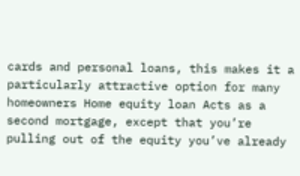cards and personal loans, this makes it a particularly attractive option for many homeowners Home equity loan Acts as a second mortgage, except that you’re pulling out of the equity you’ve already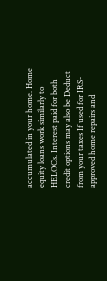accumulated in your home. Home equity loans work similarly to HELOCs. Interest paid for both credit options may also be Deduct from your taxes If used for IRS-approved home repairs and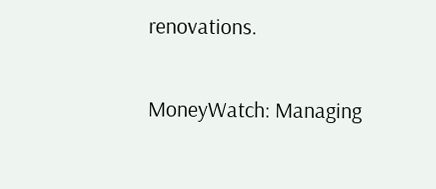renovations.

MoneyWatch: Managing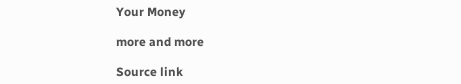Your Money

more and more

Source link